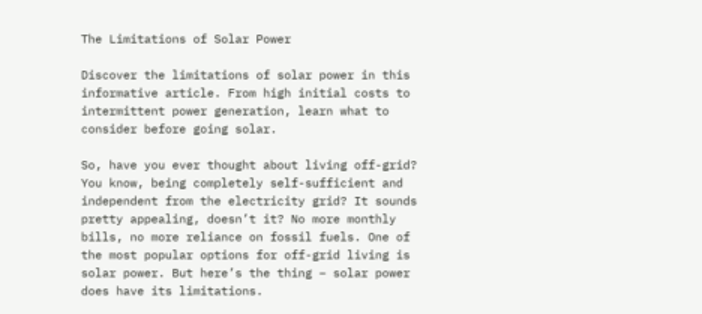The Limitations of Solar Power

Discover the limitations of solar power in this informative article. From high initial costs to intermittent power generation, learn what to consider before going solar.

So, have you ever thought about living off-grid? You know, being completely self-sufficient and independent from the electricity grid? It sounds pretty appealing, doesn’t it? No more monthly bills, no more reliance on fossil fuels. One of the most popular options for off-grid living is solar power. But here’s the thing – solar power does have its limitations.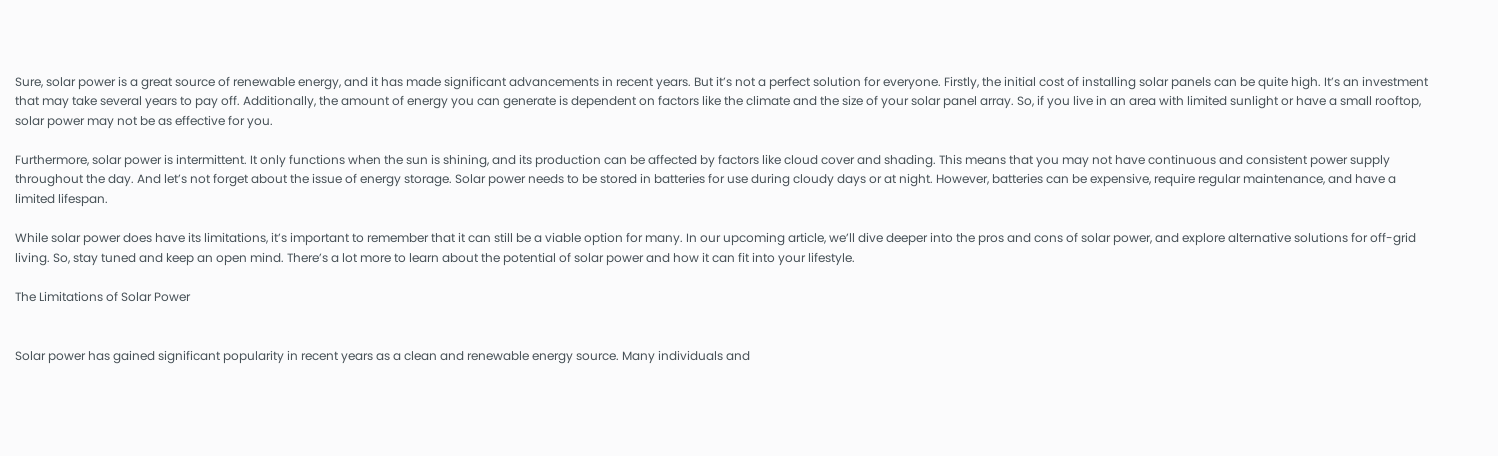Sure, solar power is a great source of renewable energy, and it has made significant advancements in recent years. But it’s not a perfect solution for everyone. Firstly, the initial cost of installing solar panels can be quite high. It’s an investment that may take several years to pay off. Additionally, the amount of energy you can generate is dependent on factors like the climate and the size of your solar panel array. So, if you live in an area with limited sunlight or have a small rooftop, solar power may not be as effective for you.

Furthermore, solar power is intermittent. It only functions when the sun is shining, and its production can be affected by factors like cloud cover and shading. This means that you may not have continuous and consistent power supply throughout the day. And let’s not forget about the issue of energy storage. Solar power needs to be stored in batteries for use during cloudy days or at night. However, batteries can be expensive, require regular maintenance, and have a limited lifespan.

While solar power does have its limitations, it’s important to remember that it can still be a viable option for many. In our upcoming article, we’ll dive deeper into the pros and cons of solar power, and explore alternative solutions for off-grid living. So, stay tuned and keep an open mind. There’s a lot more to learn about the potential of solar power and how it can fit into your lifestyle.

The Limitations of Solar Power


Solar power has gained significant popularity in recent years as a clean and renewable energy source. Many individuals and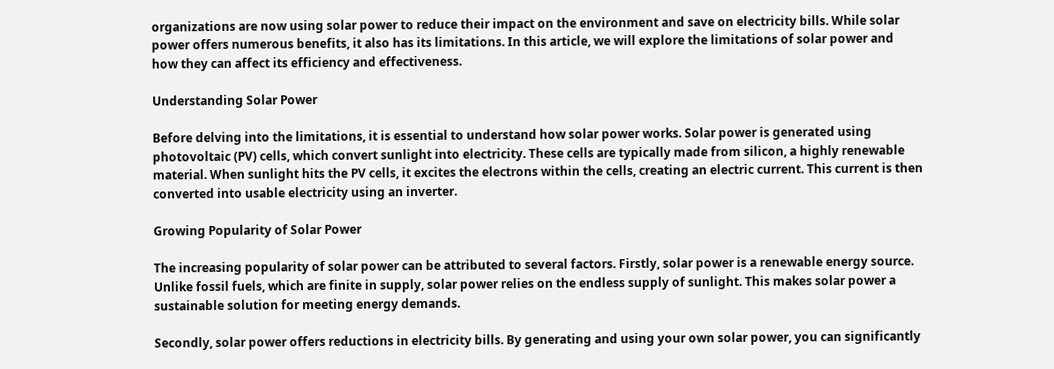organizations are now using solar power to reduce their impact on the environment and save on electricity bills. While solar power offers numerous benefits, it also has its limitations. In this article, we will explore the limitations of solar power and how they can affect its efficiency and effectiveness.

Understanding Solar Power

Before delving into the limitations, it is essential to understand how solar power works. Solar power is generated using photovoltaic (PV) cells, which convert sunlight into electricity. These cells are typically made from silicon, a highly renewable material. When sunlight hits the PV cells, it excites the electrons within the cells, creating an electric current. This current is then converted into usable electricity using an inverter.

Growing Popularity of Solar Power

The increasing popularity of solar power can be attributed to several factors. Firstly, solar power is a renewable energy source. Unlike fossil fuels, which are finite in supply, solar power relies on the endless supply of sunlight. This makes solar power a sustainable solution for meeting energy demands.

Secondly, solar power offers reductions in electricity bills. By generating and using your own solar power, you can significantly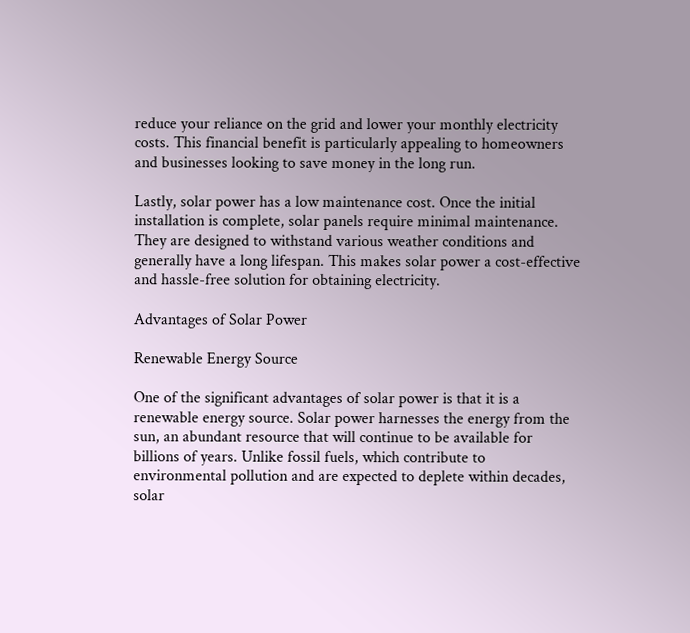reduce your reliance on the grid and lower your monthly electricity costs. This financial benefit is particularly appealing to homeowners and businesses looking to save money in the long run.

Lastly, solar power has a low maintenance cost. Once the initial installation is complete, solar panels require minimal maintenance. They are designed to withstand various weather conditions and generally have a long lifespan. This makes solar power a cost-effective and hassle-free solution for obtaining electricity.

Advantages of Solar Power

Renewable Energy Source

One of the significant advantages of solar power is that it is a renewable energy source. Solar power harnesses the energy from the sun, an abundant resource that will continue to be available for billions of years. Unlike fossil fuels, which contribute to environmental pollution and are expected to deplete within decades, solar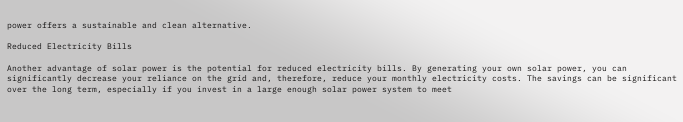power offers a sustainable and clean alternative.

Reduced Electricity Bills

Another advantage of solar power is the potential for reduced electricity bills. By generating your own solar power, you can significantly decrease your reliance on the grid and, therefore, reduce your monthly electricity costs. The savings can be significant over the long term, especially if you invest in a large enough solar power system to meet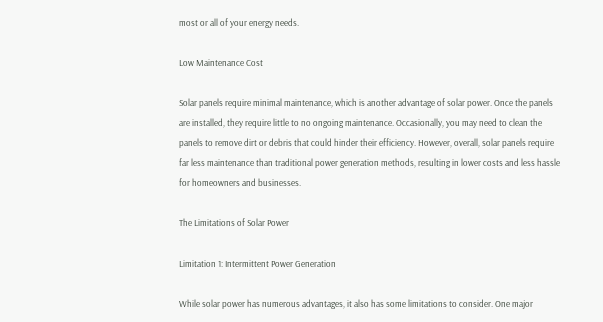most or all of your energy needs.

Low Maintenance Cost

Solar panels require minimal maintenance, which is another advantage of solar power. Once the panels are installed, they require little to no ongoing maintenance. Occasionally, you may need to clean the panels to remove dirt or debris that could hinder their efficiency. However, overall, solar panels require far less maintenance than traditional power generation methods, resulting in lower costs and less hassle for homeowners and businesses.

The Limitations of Solar Power

Limitation 1: Intermittent Power Generation

While solar power has numerous advantages, it also has some limitations to consider. One major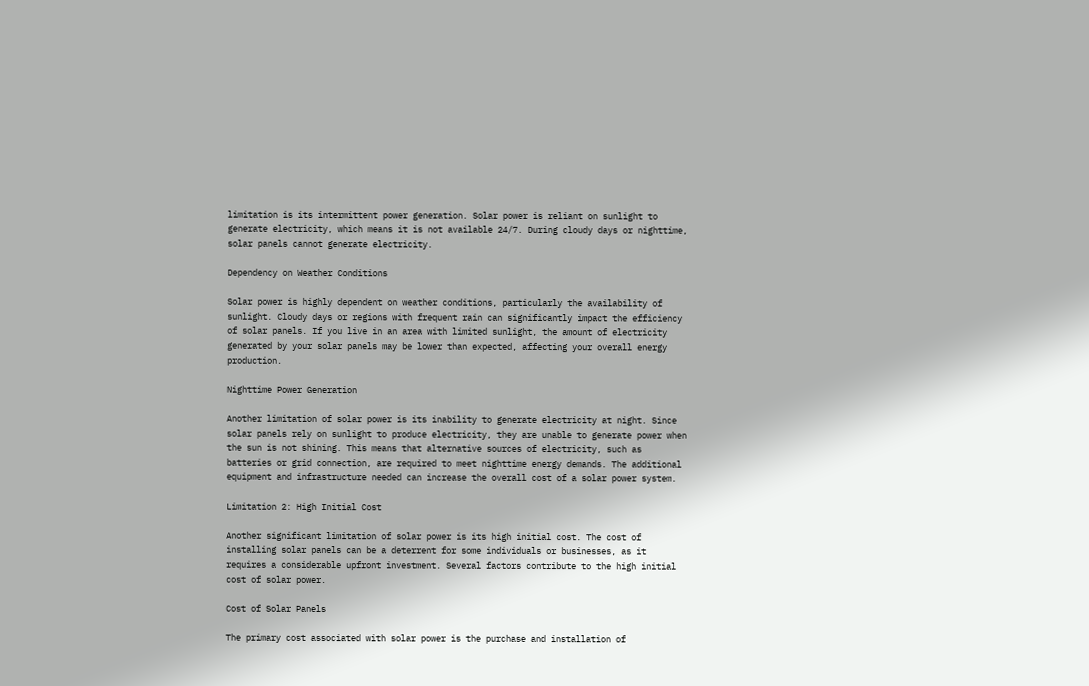limitation is its intermittent power generation. Solar power is reliant on sunlight to generate electricity, which means it is not available 24/7. During cloudy days or nighttime, solar panels cannot generate electricity.

Dependency on Weather Conditions

Solar power is highly dependent on weather conditions, particularly the availability of sunlight. Cloudy days or regions with frequent rain can significantly impact the efficiency of solar panels. If you live in an area with limited sunlight, the amount of electricity generated by your solar panels may be lower than expected, affecting your overall energy production.

Nighttime Power Generation

Another limitation of solar power is its inability to generate electricity at night. Since solar panels rely on sunlight to produce electricity, they are unable to generate power when the sun is not shining. This means that alternative sources of electricity, such as batteries or grid connection, are required to meet nighttime energy demands. The additional equipment and infrastructure needed can increase the overall cost of a solar power system.

Limitation 2: High Initial Cost

Another significant limitation of solar power is its high initial cost. The cost of installing solar panels can be a deterrent for some individuals or businesses, as it requires a considerable upfront investment. Several factors contribute to the high initial cost of solar power.

Cost of Solar Panels

The primary cost associated with solar power is the purchase and installation of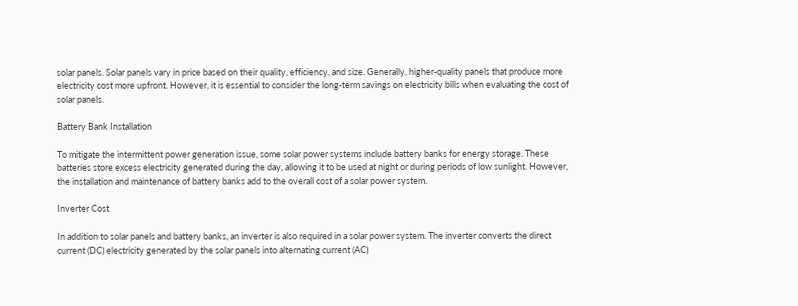solar panels. Solar panels vary in price based on their quality, efficiency, and size. Generally, higher-quality panels that produce more electricity cost more upfront. However, it is essential to consider the long-term savings on electricity bills when evaluating the cost of solar panels.

Battery Bank Installation

To mitigate the intermittent power generation issue, some solar power systems include battery banks for energy storage. These batteries store excess electricity generated during the day, allowing it to be used at night or during periods of low sunlight. However, the installation and maintenance of battery banks add to the overall cost of a solar power system.

Inverter Cost

In addition to solar panels and battery banks, an inverter is also required in a solar power system. The inverter converts the direct current (DC) electricity generated by the solar panels into alternating current (AC)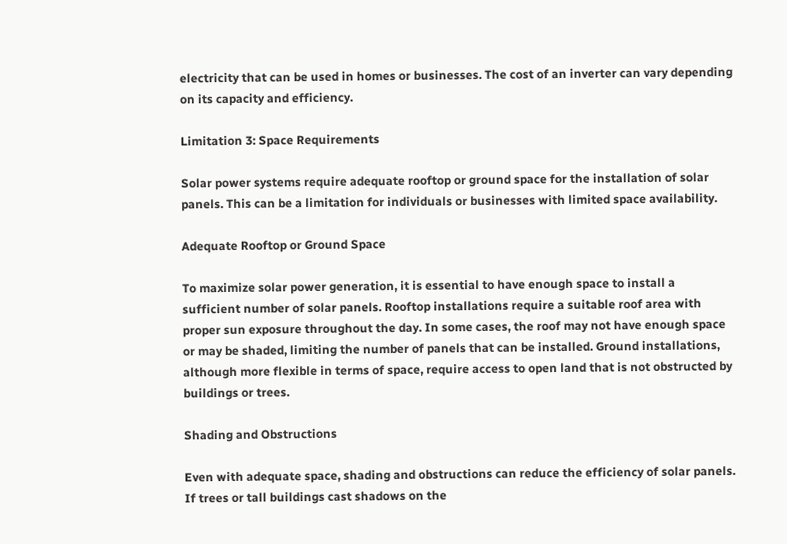electricity that can be used in homes or businesses. The cost of an inverter can vary depending on its capacity and efficiency.

Limitation 3: Space Requirements

Solar power systems require adequate rooftop or ground space for the installation of solar panels. This can be a limitation for individuals or businesses with limited space availability.

Adequate Rooftop or Ground Space

To maximize solar power generation, it is essential to have enough space to install a sufficient number of solar panels. Rooftop installations require a suitable roof area with proper sun exposure throughout the day. In some cases, the roof may not have enough space or may be shaded, limiting the number of panels that can be installed. Ground installations, although more flexible in terms of space, require access to open land that is not obstructed by buildings or trees.

Shading and Obstructions

Even with adequate space, shading and obstructions can reduce the efficiency of solar panels. If trees or tall buildings cast shadows on the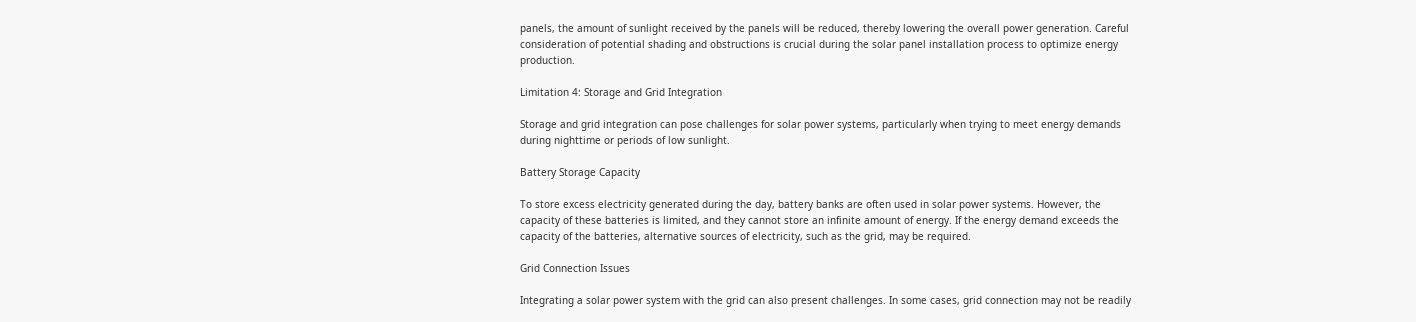panels, the amount of sunlight received by the panels will be reduced, thereby lowering the overall power generation. Careful consideration of potential shading and obstructions is crucial during the solar panel installation process to optimize energy production.

Limitation 4: Storage and Grid Integration

Storage and grid integration can pose challenges for solar power systems, particularly when trying to meet energy demands during nighttime or periods of low sunlight.

Battery Storage Capacity

To store excess electricity generated during the day, battery banks are often used in solar power systems. However, the capacity of these batteries is limited, and they cannot store an infinite amount of energy. If the energy demand exceeds the capacity of the batteries, alternative sources of electricity, such as the grid, may be required.

Grid Connection Issues

Integrating a solar power system with the grid can also present challenges. In some cases, grid connection may not be readily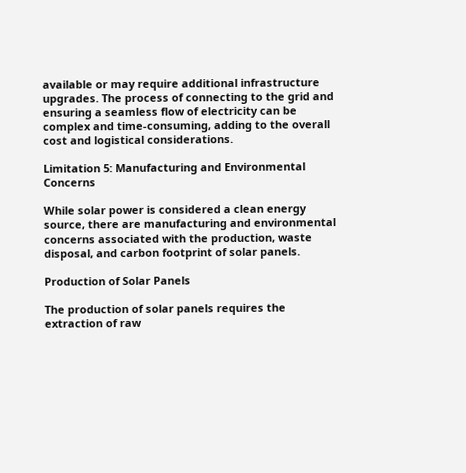available or may require additional infrastructure upgrades. The process of connecting to the grid and ensuring a seamless flow of electricity can be complex and time-consuming, adding to the overall cost and logistical considerations.

Limitation 5: Manufacturing and Environmental Concerns

While solar power is considered a clean energy source, there are manufacturing and environmental concerns associated with the production, waste disposal, and carbon footprint of solar panels.

Production of Solar Panels

The production of solar panels requires the extraction of raw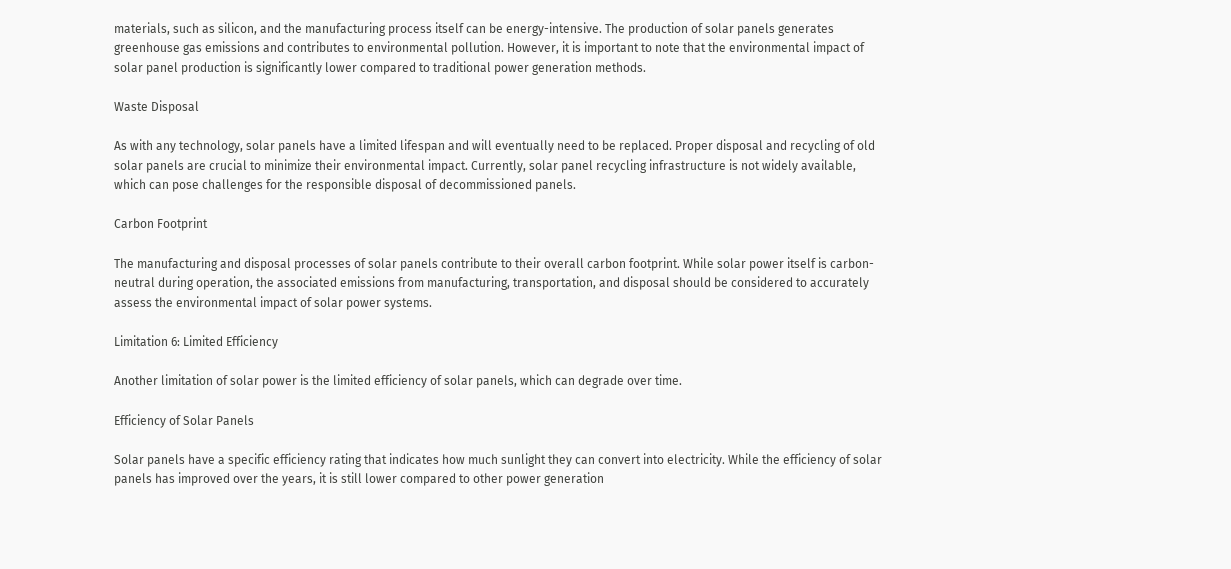materials, such as silicon, and the manufacturing process itself can be energy-intensive. The production of solar panels generates greenhouse gas emissions and contributes to environmental pollution. However, it is important to note that the environmental impact of solar panel production is significantly lower compared to traditional power generation methods.

Waste Disposal

As with any technology, solar panels have a limited lifespan and will eventually need to be replaced. Proper disposal and recycling of old solar panels are crucial to minimize their environmental impact. Currently, solar panel recycling infrastructure is not widely available, which can pose challenges for the responsible disposal of decommissioned panels.

Carbon Footprint

The manufacturing and disposal processes of solar panels contribute to their overall carbon footprint. While solar power itself is carbon-neutral during operation, the associated emissions from manufacturing, transportation, and disposal should be considered to accurately assess the environmental impact of solar power systems.

Limitation 6: Limited Efficiency

Another limitation of solar power is the limited efficiency of solar panels, which can degrade over time.

Efficiency of Solar Panels

Solar panels have a specific efficiency rating that indicates how much sunlight they can convert into electricity. While the efficiency of solar panels has improved over the years, it is still lower compared to other power generation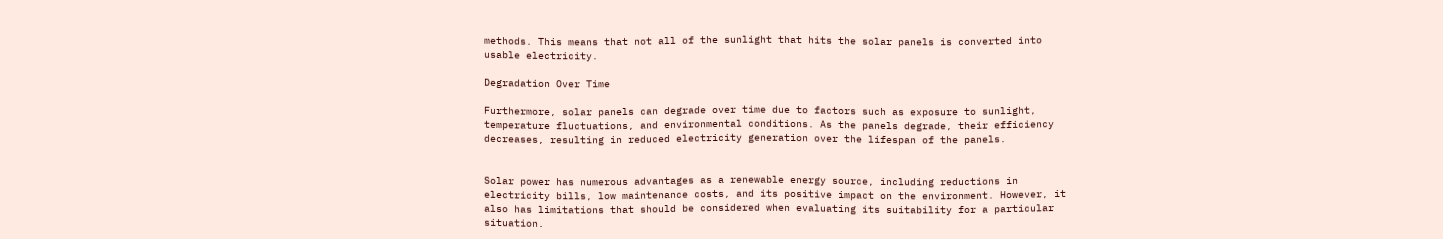methods. This means that not all of the sunlight that hits the solar panels is converted into usable electricity.

Degradation Over Time

Furthermore, solar panels can degrade over time due to factors such as exposure to sunlight, temperature fluctuations, and environmental conditions. As the panels degrade, their efficiency decreases, resulting in reduced electricity generation over the lifespan of the panels.


Solar power has numerous advantages as a renewable energy source, including reductions in electricity bills, low maintenance costs, and its positive impact on the environment. However, it also has limitations that should be considered when evaluating its suitability for a particular situation.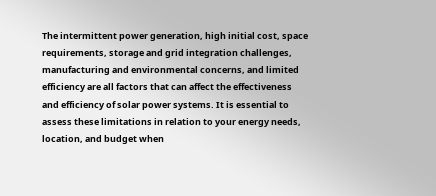The intermittent power generation, high initial cost, space requirements, storage and grid integration challenges, manufacturing and environmental concerns, and limited efficiency are all factors that can affect the effectiveness and efficiency of solar power systems. It is essential to assess these limitations in relation to your energy needs, location, and budget when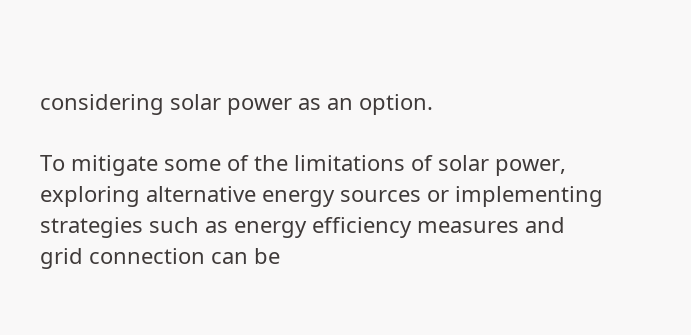considering solar power as an option.

To mitigate some of the limitations of solar power, exploring alternative energy sources or implementing strategies such as energy efficiency measures and grid connection can be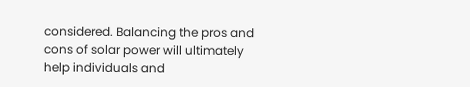considered. Balancing the pros and cons of solar power will ultimately help individuals and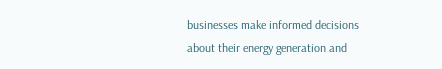businesses make informed decisions about their energy generation and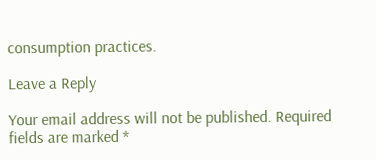consumption practices.

Leave a Reply

Your email address will not be published. Required fields are marked *